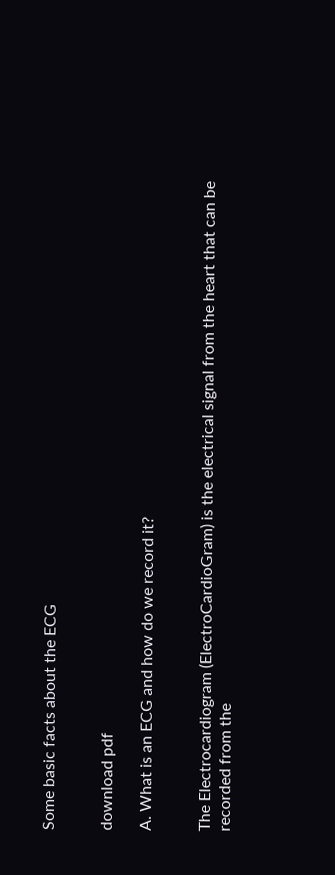Some basic facts about the ECG


download pdf

A. What is an ECG and how do we record it?


The Electrocardiogram (ElectroCardioGram) is the electrical signal from the heart that can be recorded from the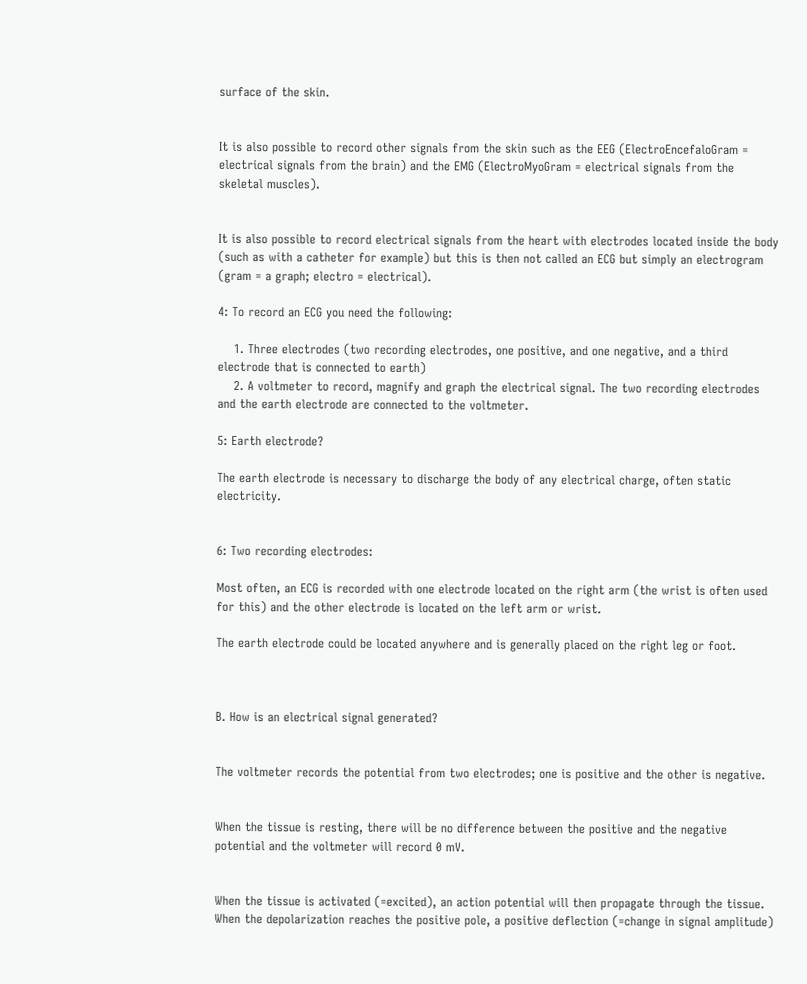surface of the skin.


It is also possible to record other signals from the skin such as the EEG (ElectroEncefaloGram = electrical signals from the brain) and the EMG (ElectroMyoGram = electrical signals from the skeletal muscles).


It is also possible to record electrical signals from the heart with electrodes located inside the body (such as with a catheter for example) but this is then not called an ECG but simply an electrogram (gram = a graph; electro = electrical).

4: To record an ECG you need the following:

    1. Three electrodes (two recording electrodes, one positive, and one negative, and a third electrode that is connected to earth)
    2. A voltmeter to record, magnify and graph the electrical signal. The two recording electrodes and the earth electrode are connected to the voltmeter.

5: Earth electrode?

The earth electrode is necessary to discharge the body of any electrical charge, often static electricity.


6: Two recording electrodes:

Most often, an ECG is recorded with one electrode located on the right arm (the wrist is often used for this) and the other electrode is located on the left arm or wrist.

The earth electrode could be located anywhere and is generally placed on the right leg or foot.



B. How is an electrical signal generated?


The voltmeter records the potential from two electrodes; one is positive and the other is negative.


When the tissue is resting, there will be no difference between the positive and the negative potential and the voltmeter will record 0 mV.


When the tissue is activated (=excited), an action potential will then propagate through the tissue. When the depolarization reaches the positive pole, a positive deflection (=change in signal amplitude)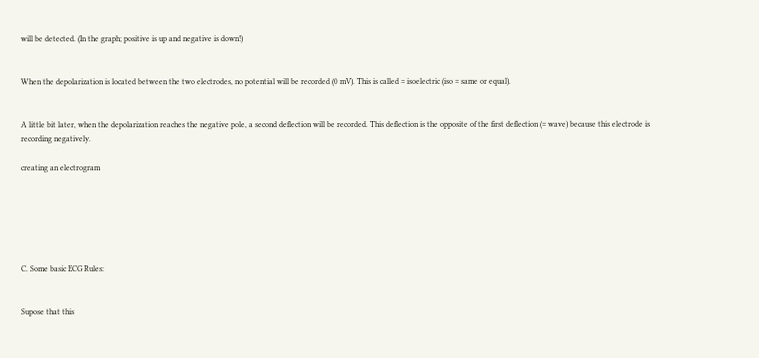will be detected. (In the graph; positive is up and negative is down!)


When the depolarization is located between the two electrodes, no potential will be recorded (0 mV). This is called = isoelectric (iso = same or equal).


A little bit later, when the depolarization reaches the negative pole, a second deflection will be recorded. This deflection is the opposite of the first deflection (= wave) because this electrode is recording negatively.

creating an electrogram






C. Some basic ECG Rules:


Supose that this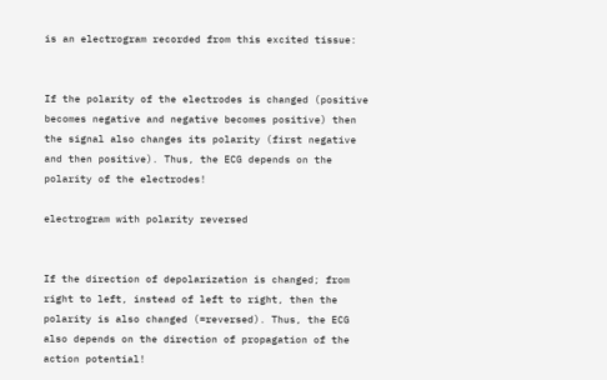is an electrogram recorded from this excited tissue:


If the polarity of the electrodes is changed (positive becomes negative and negative becomes positive) then the signal also changes its polarity (first negative and then positive). Thus, the ECG depends on the polarity of the electrodes!

electrogram with polarity reversed


If the direction of depolarization is changed; from right to left, instead of left to right, then the polarity is also changed (=reversed). Thus, the ECG also depends on the direction of propagation of the action potential!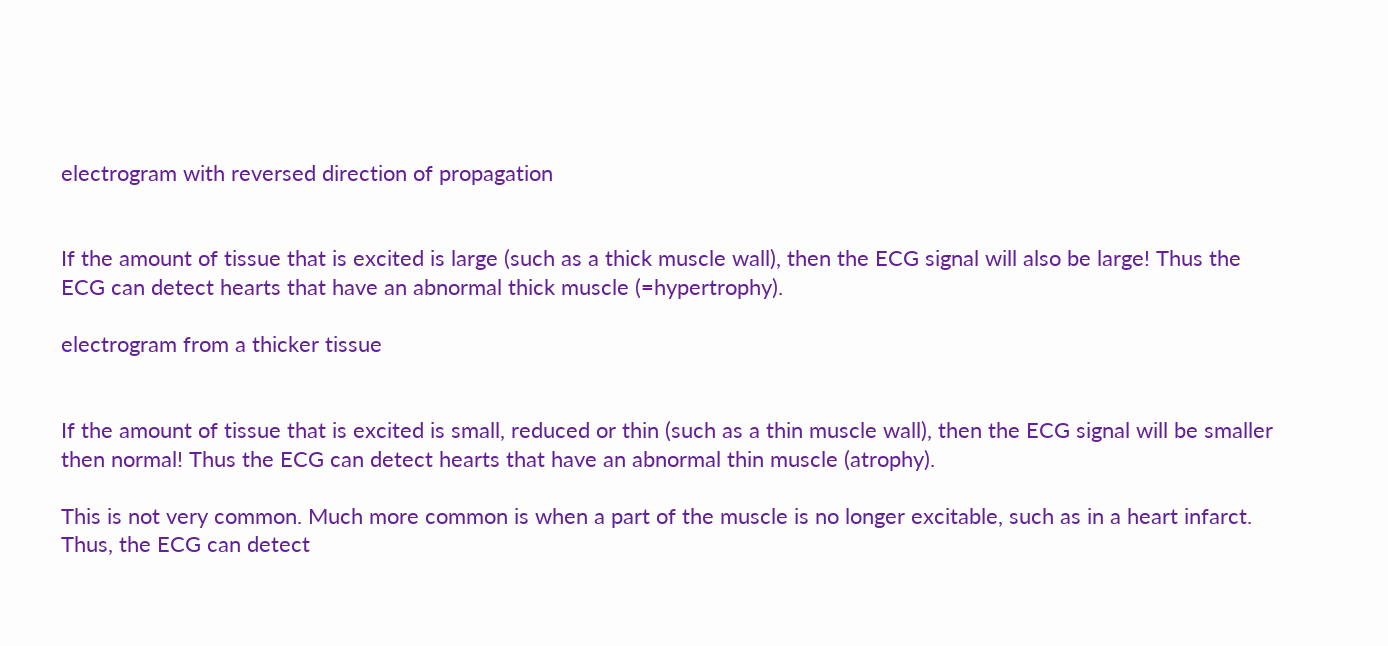electrogram with reversed direction of propagation


If the amount of tissue that is excited is large (such as a thick muscle wall), then the ECG signal will also be large! Thus the ECG can detect hearts that have an abnormal thick muscle (=hypertrophy).

electrogram from a thicker tissue


If the amount of tissue that is excited is small, reduced or thin (such as a thin muscle wall), then the ECG signal will be smaller then normal! Thus the ECG can detect hearts that have an abnormal thin muscle (atrophy).

This is not very common. Much more common is when a part of the muscle is no longer excitable, such as in a heart infarct. Thus, the ECG can detect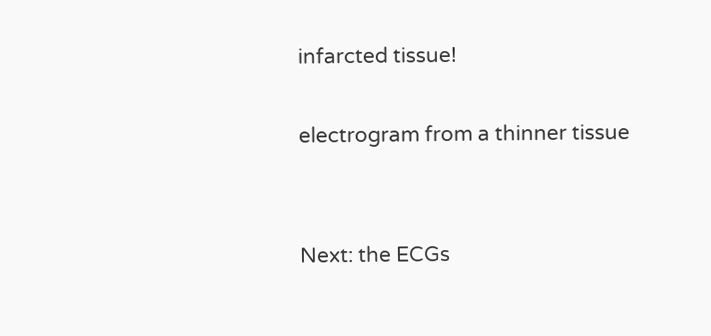infarcted tissue!

electrogram from a thinner tissue


Next: the ECGs